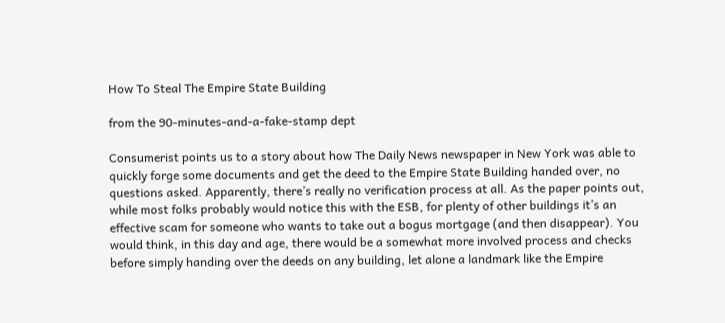How To Steal The Empire State Building

from the 90-minutes-and-a-fake-stamp dept

Consumerist points us to a story about how The Daily News newspaper in New York was able to quickly forge some documents and get the deed to the Empire State Building handed over, no questions asked. Apparently, there’s really no verification process at all. As the paper points out, while most folks probably would notice this with the ESB, for plenty of other buildings it’s an effective scam for someone who wants to take out a bogus mortgage (and then disappear). You would think, in this day and age, there would be a somewhat more involved process and checks before simply handing over the deeds on any building, let alone a landmark like the Empire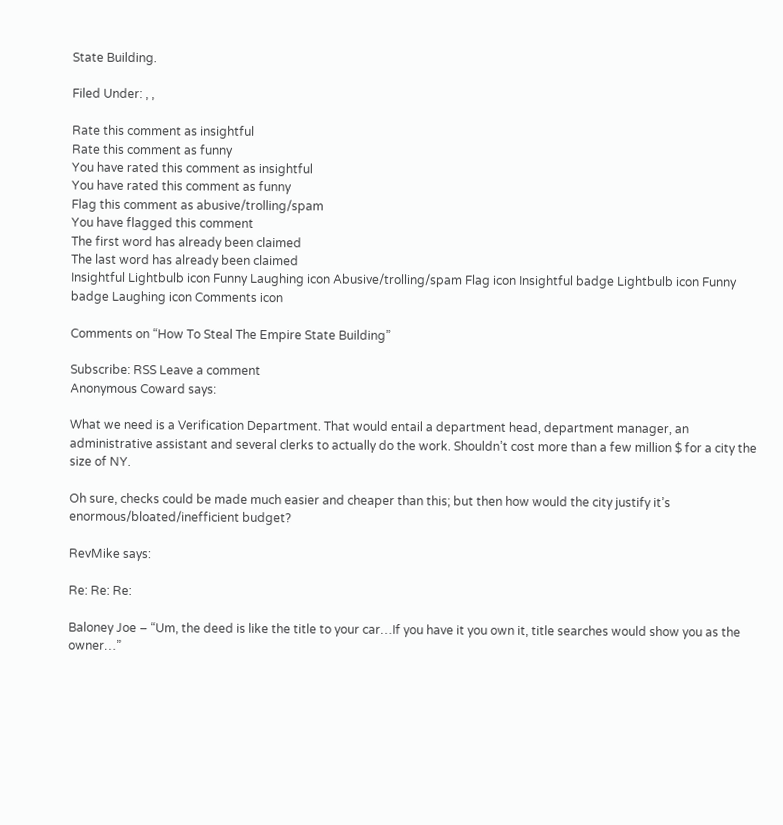State Building.

Filed Under: , ,

Rate this comment as insightful
Rate this comment as funny
You have rated this comment as insightful
You have rated this comment as funny
Flag this comment as abusive/trolling/spam
You have flagged this comment
The first word has already been claimed
The last word has already been claimed
Insightful Lightbulb icon Funny Laughing icon Abusive/trolling/spam Flag icon Insightful badge Lightbulb icon Funny badge Laughing icon Comments icon

Comments on “How To Steal The Empire State Building”

Subscribe: RSS Leave a comment
Anonymous Coward says:

What we need is a Verification Department. That would entail a department head, department manager, an administrative assistant and several clerks to actually do the work. Shouldn’t cost more than a few million $ for a city the size of NY.

Oh sure, checks could be made much easier and cheaper than this; but then how would the city justify it’s enormous/bloated/inefficient budget?

RevMike says:

Re: Re: Re:

Baloney Joe – “Um, the deed is like the title to your car…If you have it you own it, title searches would show you as the owner…”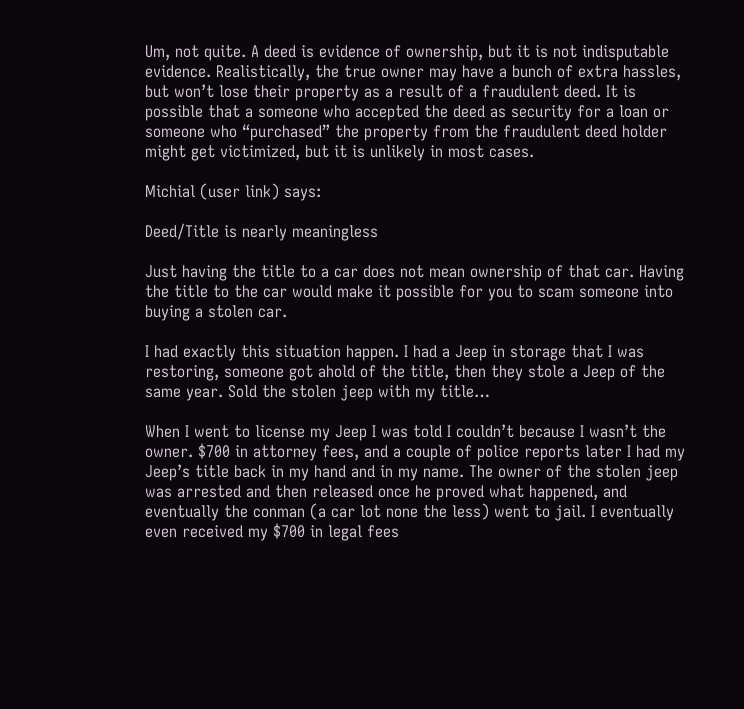Um, not quite. A deed is evidence of ownership, but it is not indisputable evidence. Realistically, the true owner may have a bunch of extra hassles, but won’t lose their property as a result of a fraudulent deed. It is possible that a someone who accepted the deed as security for a loan or someone who “purchased” the property from the fraudulent deed holder might get victimized, but it is unlikely in most cases.

Michial (user link) says:

Deed/Title is nearly meaningless

Just having the title to a car does not mean ownership of that car. Having the title to the car would make it possible for you to scam someone into buying a stolen car.

I had exactly this situation happen. I had a Jeep in storage that I was restoring, someone got ahold of the title, then they stole a Jeep of the same year. Sold the stolen jeep with my title…

When I went to license my Jeep I was told I couldn’t because I wasn’t the owner. $700 in attorney fees, and a couple of police reports later I had my Jeep’s title back in my hand and in my name. The owner of the stolen jeep was arrested and then released once he proved what happened, and eventually the conman (a car lot none the less) went to jail. I eventually even received my $700 in legal fees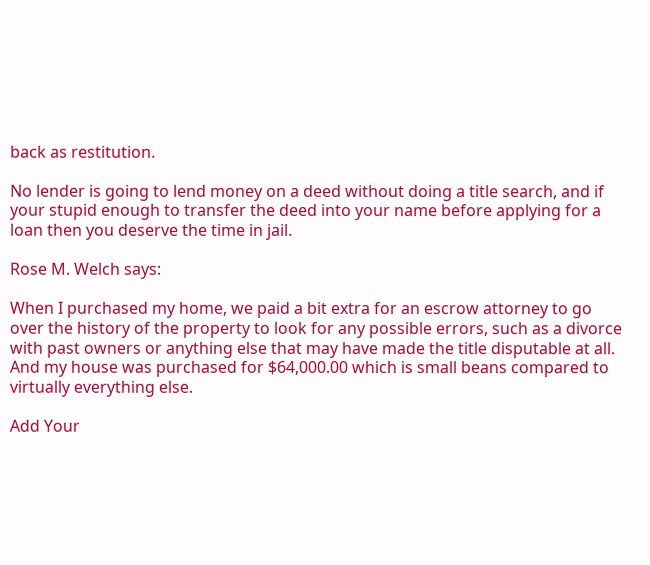back as restitution.

No lender is going to lend money on a deed without doing a title search, and if your stupid enough to transfer the deed into your name before applying for a loan then you deserve the time in jail.

Rose M. Welch says:

When I purchased my home, we paid a bit extra for an escrow attorney to go over the history of the property to look for any possible errors, such as a divorce with past owners or anything else that may have made the title disputable at all. And my house was purchased for $64,000.00 which is small beans compared to virtually everything else.

Add Your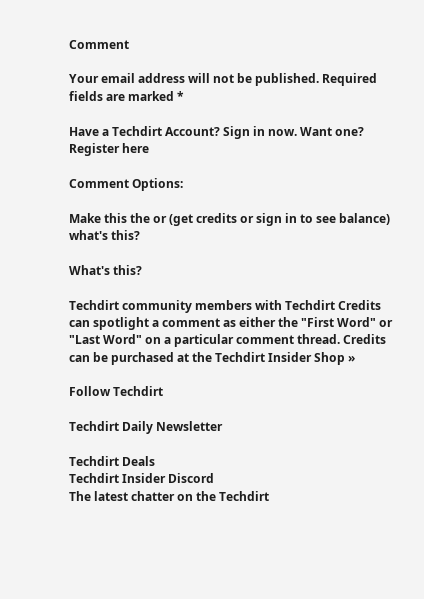Comment

Your email address will not be published. Required fields are marked *

Have a Techdirt Account? Sign in now. Want one? Register here

Comment Options:

Make this the or (get credits or sign in to see balance) what's this?

What's this?

Techdirt community members with Techdirt Credits can spotlight a comment as either the "First Word" or "Last Word" on a particular comment thread. Credits can be purchased at the Techdirt Insider Shop »

Follow Techdirt

Techdirt Daily Newsletter

Techdirt Deals
Techdirt Insider Discord
The latest chatter on the Techdirt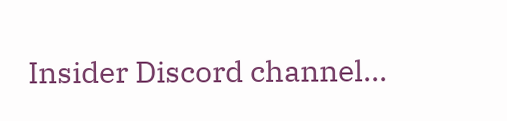Insider Discord channel...